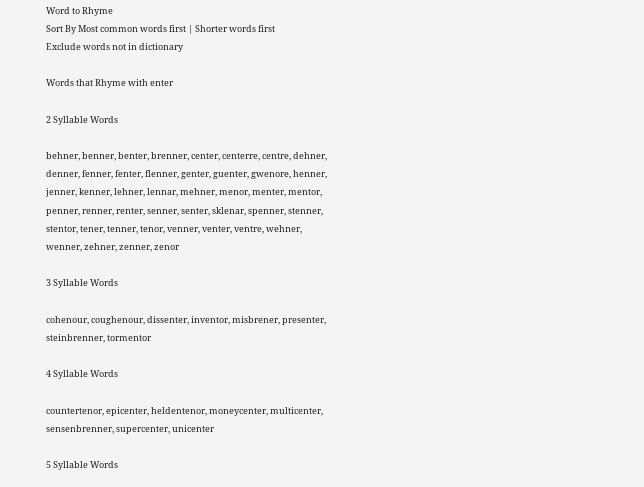Word to Rhyme
Sort By Most common words first | Shorter words first
Exclude words not in dictionary

Words that Rhyme with enter

2 Syllable Words

behner, benner, benter, brenner, center, centerre, centre, dehner, denner, fenner, fenter, flenner, genter, guenter, gwenore, henner, jenner, kenner, lehner, lennar, mehner, menor, menter, mentor, penner, renner, renter, senner, senter, sklenar, spenner, stenner, stentor, tener, tenner, tenor, venner, venter, ventre, wehner, wenner, zehner, zenner, zenor

3 Syllable Words

cohenour, coughenour, dissenter, inventor, misbrener, presenter, steinbrenner, tormentor

4 Syllable Words

countertenor, epicenter, heldentenor, moneycenter, multicenter, sensenbrenner, supercenter, unicenter

5 Syllable Words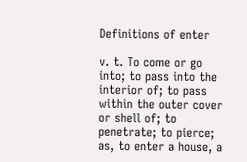Definitions of enter

v. t. To come or go into; to pass into the interior of; to pass within the outer cover or shell of; to penetrate; to pierce; as, to enter a house, a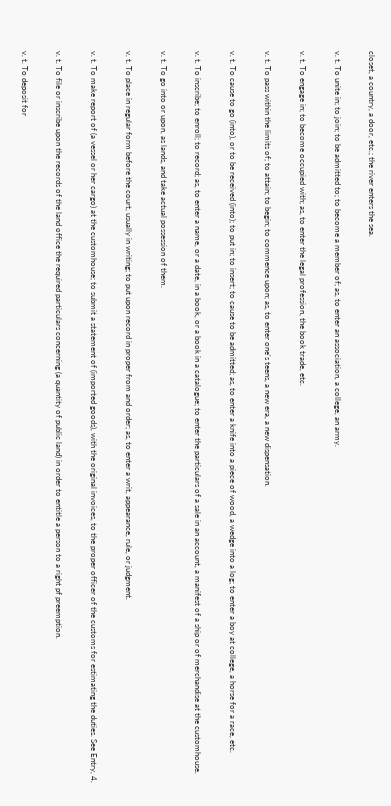closet, a country, a door, etc.; the river enters the sea.

v. t. To unite in; to join; to be admitted to; to become a member of; as, to enter an association, a college, an army.

v. t. To engage in; to become occupied with; as, to enter the legal profession, the book trade, etc.

v. t. To pass within the limits of; to attain; to begin; to commence upon; as, to enter one's teens, a new era, a new dispensation.

v. t. To cause to go (into), or to be received (into); to put in; to insert; to cause to be admitted; as, to enter a knife into a piece of wood, a wedge into a log; to enter a boy at college, a horse for a race, etc.

v. t. To inscribe; to enroll; to record; as, to enter a name, or a date, in a book, or a book in a catalogue; to enter the particulars of a sale in an account, a manifest of a ship or of merchandise at the customhouse.

v. t. To go into or upon, as lands, and take actual possession of them.

v. t. To place in regular form before the court, usually in writing; to put upon record in proper from and order; as, to enter a writ, appearance, rule, or judgment.

v. t. To make report of (a vessel or her cargo) at the customhouse; to submit a statement of (imported goods), with the original invoices, to the proper officer of the customs for estimating the duties. See Entry, 4.

v. t. To file or inscribe upon the records of the land office the required particulars concerning (a quantity of public land) in order to entitle a person to a right pf preemption.

v. t. To deposit for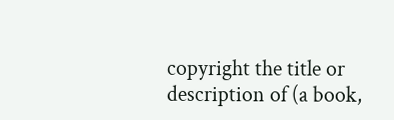copyright the title or description of (a book,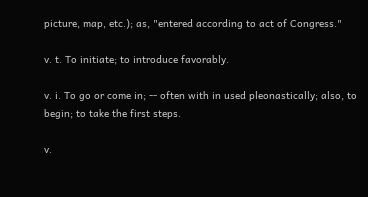picture, map, etc.); as, "entered according to act of Congress."

v. t. To initiate; to introduce favorably.

v. i. To go or come in; -- often with in used pleonastically; also, to begin; to take the first steps.

v.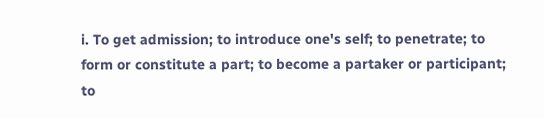i. To get admission; to introduce one's self; to penetrate; to form or constitute a part; to become a partaker or participant; to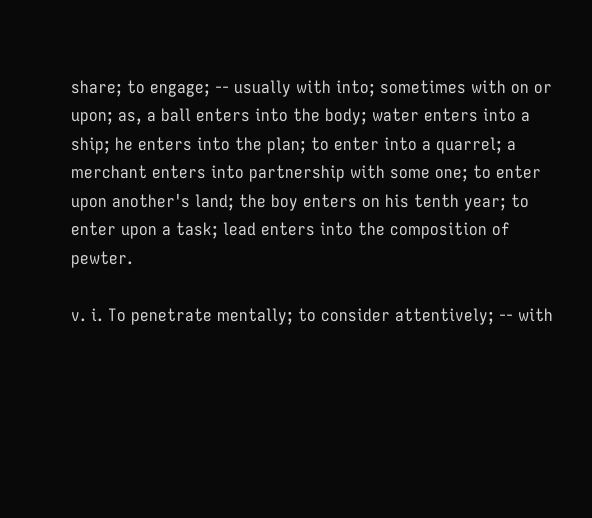share; to engage; -- usually with into; sometimes with on or upon; as, a ball enters into the body; water enters into a ship; he enters into the plan; to enter into a quarrel; a merchant enters into partnership with some one; to enter upon another's land; the boy enters on his tenth year; to enter upon a task; lead enters into the composition of pewter.

v. i. To penetrate mentally; to consider attentively; -- with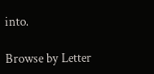into.

Browse by Letter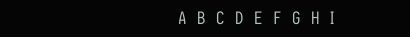A  B  C  D  E  F  G  H  I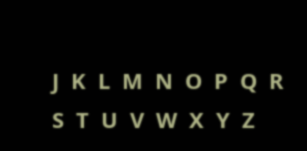J  K  L  M  N  O  P  Q  R  S  T  U  V  W  X  Y  Z